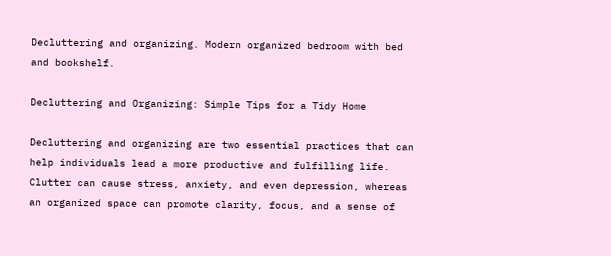Decluttering and organizing. Modern organized bedroom with bed and bookshelf.

Decluttering and Organizing: Simple Tips for a Tidy Home

Decluttering and organizing are two essential practices that can help individuals lead a more productive and fulfilling life. Clutter can cause stress, anxiety, and even depression, whereas an organized space can promote clarity, focus, and a sense of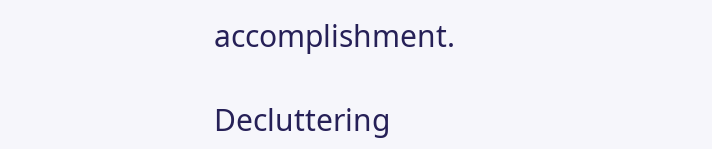accomplishment.

Decluttering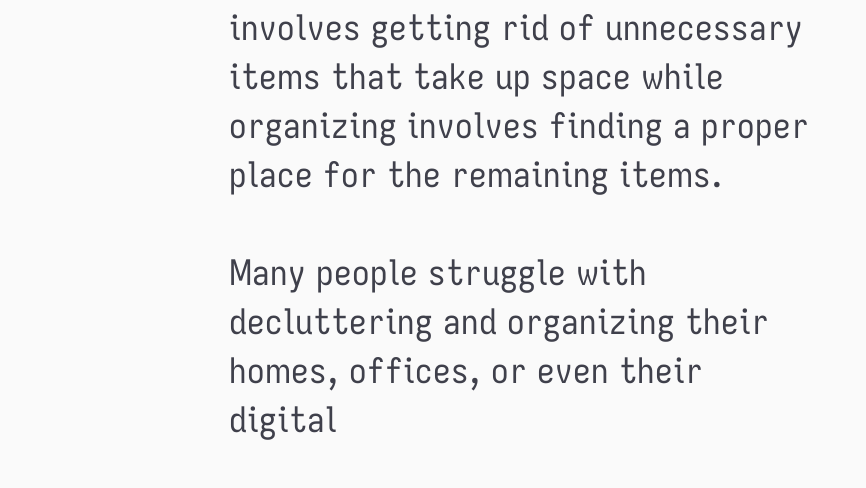involves getting rid of unnecessary items that take up space while organizing involves finding a proper place for the remaining items.

Many people struggle with decluttering and organizing their homes, offices, or even their digital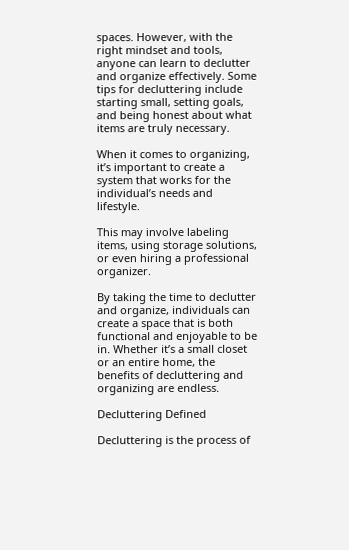spaces. However, with the right mindset and tools, anyone can learn to declutter and organize effectively. Some tips for decluttering include starting small, setting goals, and being honest about what items are truly necessary.

When it comes to organizing, it’s important to create a system that works for the individual’s needs and lifestyle.

This may involve labeling items, using storage solutions, or even hiring a professional organizer.

By taking the time to declutter and organize, individuals can create a space that is both functional and enjoyable to be in. Whether it’s a small closet or an entire home, the benefits of decluttering and organizing are endless.

Decluttering Defined

Decluttering is the process of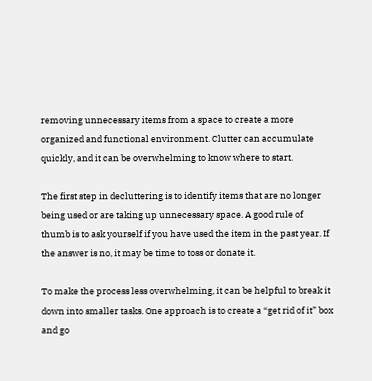removing unnecessary items from a space to create a more organized and functional environment. Clutter can accumulate quickly, and it can be overwhelming to know where to start.

The first step in decluttering is to identify items that are no longer being used or are taking up unnecessary space. A good rule of thumb is to ask yourself if you have used the item in the past year. If the answer is no, it may be time to toss or donate it.

To make the process less overwhelming, it can be helpful to break it down into smaller tasks. One approach is to create a “get rid of it” box and go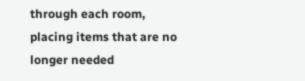through each room, placing items that are no longer needed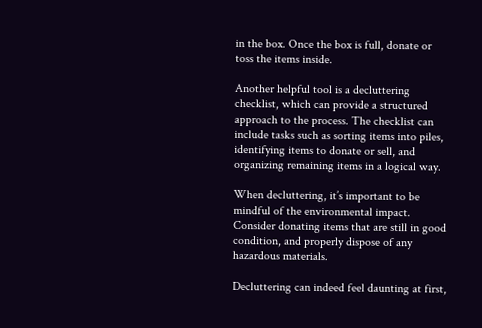in the box. Once the box is full, donate or toss the items inside.

Another helpful tool is a decluttering checklist, which can provide a structured approach to the process. The checklist can include tasks such as sorting items into piles, identifying items to donate or sell, and organizing remaining items in a logical way.

When decluttering, it’s important to be mindful of the environmental impact. Consider donating items that are still in good condition, and properly dispose of any hazardous materials.

Decluttering can indeed feel daunting at first,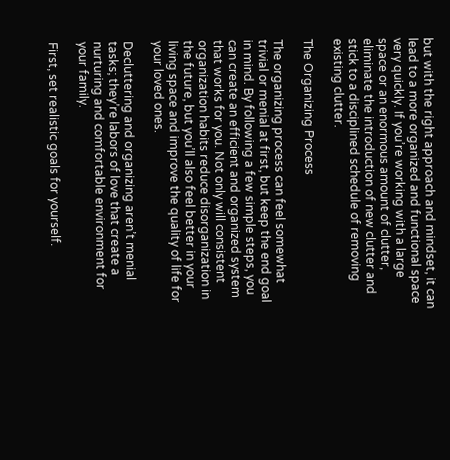but with the right approach and mindset, it can lead to a more organized and functional space very quickly. If you’re working with a large space or an enormous amount of clutter, eliminate the introduction of new clutter and stick to a disciplined schedule of removing existing clutter.

The Organizing Process

The organizing process can feel somewhat trivial or menial at first, but keep the end goal in mind. By following a few simple steps, you can create an efficient and organized system that works for you. Not only will consistent organization habits reduce disorganization in the future, but you’ll also feel better in your living space and improve the quality of life for your loved ones.

Decluttering and organizing aren’t menial tasks; they’re labors of love that create a nurturing and comfortable environment for your family.

First, set realistic goals for yourself.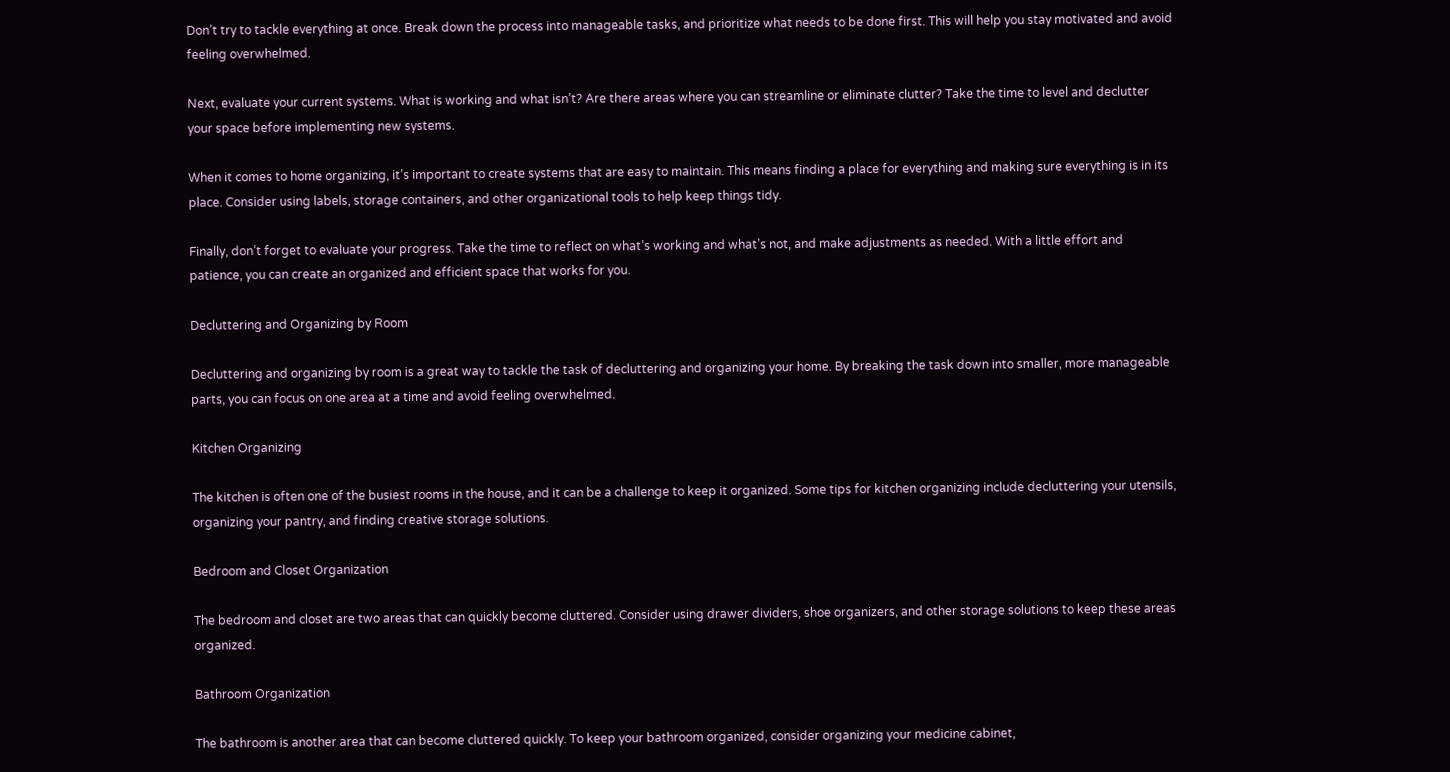Don’t try to tackle everything at once. Break down the process into manageable tasks, and prioritize what needs to be done first. This will help you stay motivated and avoid feeling overwhelmed.

Next, evaluate your current systems. What is working and what isn’t? Are there areas where you can streamline or eliminate clutter? Take the time to level and declutter your space before implementing new systems.

When it comes to home organizing, it’s important to create systems that are easy to maintain. This means finding a place for everything and making sure everything is in its place. Consider using labels, storage containers, and other organizational tools to help keep things tidy.

Finally, don’t forget to evaluate your progress. Take the time to reflect on what’s working and what’s not, and make adjustments as needed. With a little effort and patience, you can create an organized and efficient space that works for you.

Decluttering and Organizing by Room

Decluttering and organizing by room is a great way to tackle the task of decluttering and organizing your home. By breaking the task down into smaller, more manageable parts, you can focus on one area at a time and avoid feeling overwhelmed.

Kitchen Organizing

The kitchen is often one of the busiest rooms in the house, and it can be a challenge to keep it organized. Some tips for kitchen organizing include decluttering your utensils, organizing your pantry, and finding creative storage solutions.

Bedroom and Closet Organization

The bedroom and closet are two areas that can quickly become cluttered. Consider using drawer dividers, shoe organizers, and other storage solutions to keep these areas organized.

Bathroom Organization

The bathroom is another area that can become cluttered quickly. To keep your bathroom organized, consider organizing your medicine cabinet,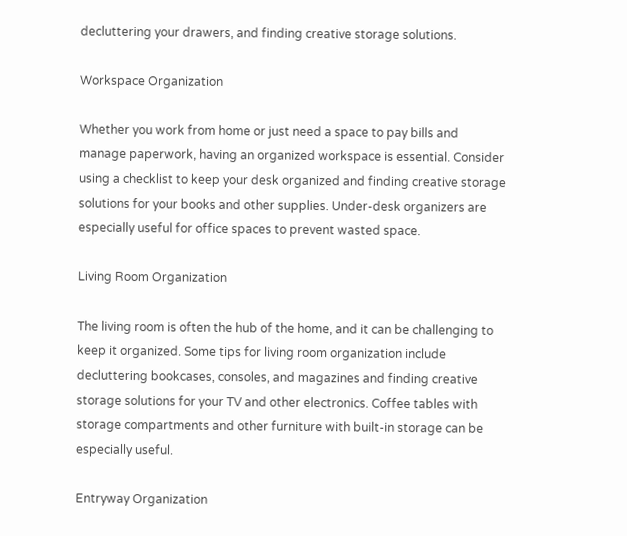decluttering your drawers, and finding creative storage solutions.

Workspace Organization

Whether you work from home or just need a space to pay bills and manage paperwork, having an organized workspace is essential. Consider using a checklist to keep your desk organized and finding creative storage solutions for your books and other supplies. Under-desk organizers are especially useful for office spaces to prevent wasted space.

Living Room Organization

The living room is often the hub of the home, and it can be challenging to keep it organized. Some tips for living room organization include decluttering bookcases, consoles, and magazines and finding creative storage solutions for your TV and other electronics. Coffee tables with storage compartments and other furniture with built-in storage can be especially useful.

Entryway Organization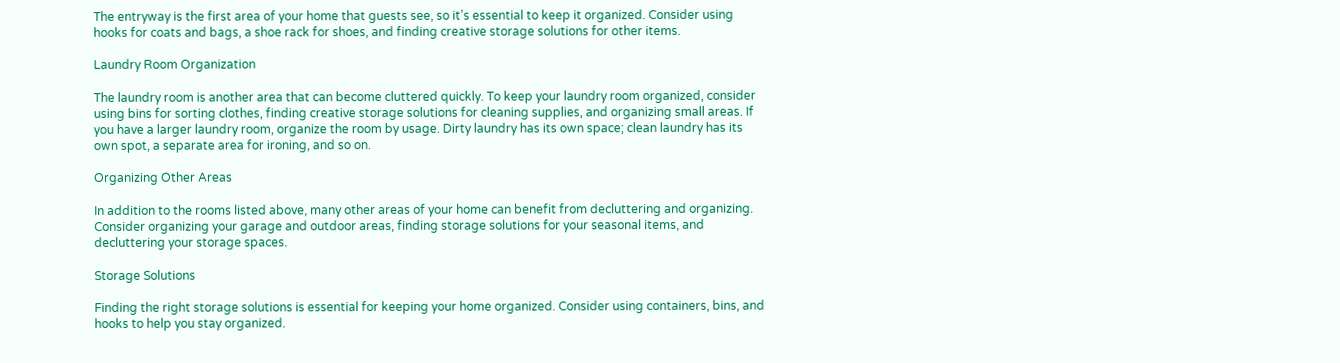The entryway is the first area of your home that guests see, so it’s essential to keep it organized. Consider using hooks for coats and bags, a shoe rack for shoes, and finding creative storage solutions for other items.

Laundry Room Organization

The laundry room is another area that can become cluttered quickly. To keep your laundry room organized, consider using bins for sorting clothes, finding creative storage solutions for cleaning supplies, and organizing small areas. If you have a larger laundry room, organize the room by usage. Dirty laundry has its own space; clean laundry has its own spot, a separate area for ironing, and so on.

Organizing Other Areas

In addition to the rooms listed above, many other areas of your home can benefit from decluttering and organizing. Consider organizing your garage and outdoor areas, finding storage solutions for your seasonal items, and decluttering your storage spaces.

Storage Solutions

Finding the right storage solutions is essential for keeping your home organized. Consider using containers, bins, and hooks to help you stay organized.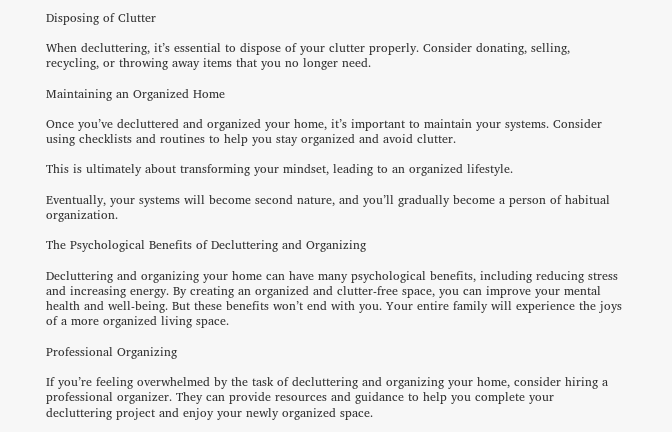Disposing of Clutter

When decluttering, it’s essential to dispose of your clutter properly. Consider donating, selling, recycling, or throwing away items that you no longer need.

Maintaining an Organized Home

Once you’ve decluttered and organized your home, it’s important to maintain your systems. Consider using checklists and routines to help you stay organized and avoid clutter.

This is ultimately about transforming your mindset, leading to an organized lifestyle.

Eventually, your systems will become second nature, and you’ll gradually become a person of habitual organization.

The Psychological Benefits of Decluttering and Organizing

Decluttering and organizing your home can have many psychological benefits, including reducing stress and increasing energy. By creating an organized and clutter-free space, you can improve your mental health and well-being. But these benefits won’t end with you. Your entire family will experience the joys of a more organized living space.

Professional Organizing

If you’re feeling overwhelmed by the task of decluttering and organizing your home, consider hiring a professional organizer. They can provide resources and guidance to help you complete your decluttering project and enjoy your newly organized space.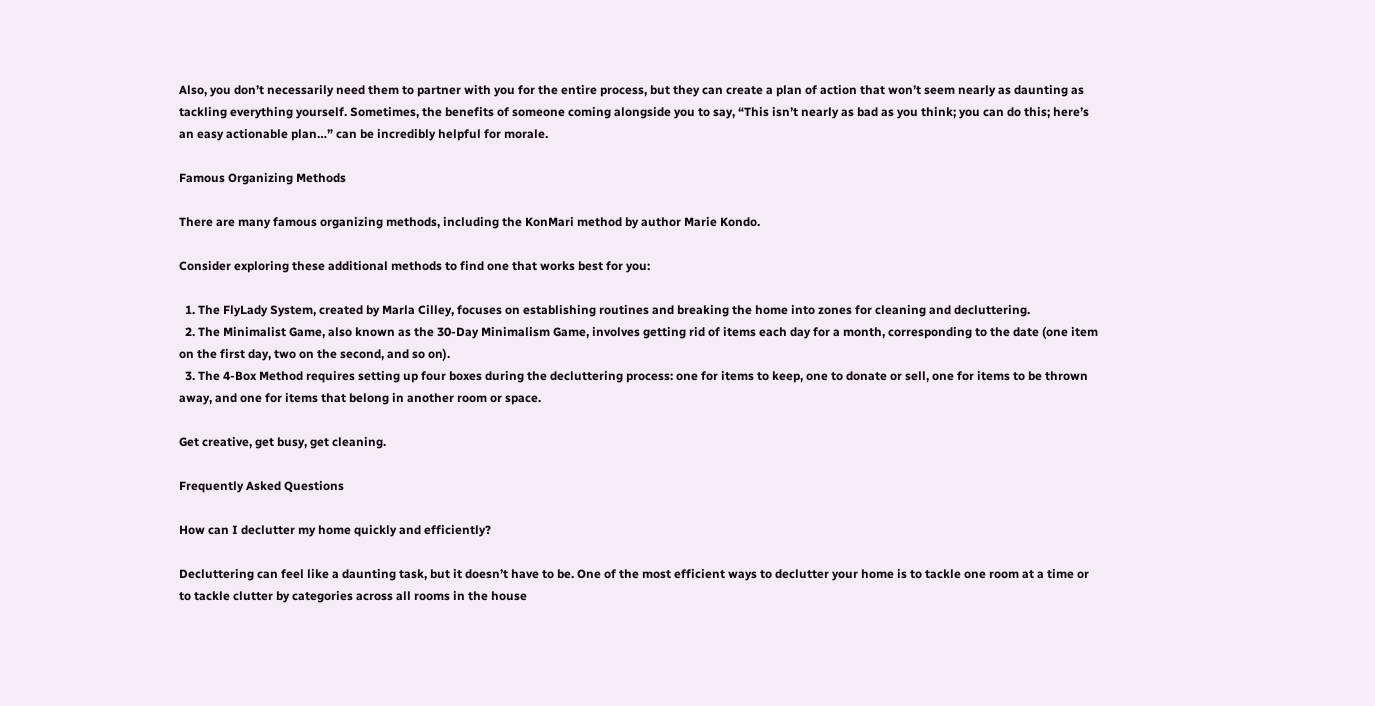Also, you don’t necessarily need them to partner with you for the entire process, but they can create a plan of action that won’t seem nearly as daunting as tackling everything yourself. Sometimes, the benefits of someone coming alongside you to say, “This isn’t nearly as bad as you think; you can do this; here’s an easy actionable plan…” can be incredibly helpful for morale.

Famous Organizing Methods

There are many famous organizing methods, including the KonMari method by author Marie Kondo.

Consider exploring these additional methods to find one that works best for you:

  1. The FlyLady System, created by Marla Cilley, focuses on establishing routines and breaking the home into zones for cleaning and decluttering.
  2. The Minimalist Game, also known as the 30-Day Minimalism Game, involves getting rid of items each day for a month, corresponding to the date (one item on the first day, two on the second, and so on).
  3. The 4-Box Method requires setting up four boxes during the decluttering process: one for items to keep, one to donate or sell, one for items to be thrown away, and one for items that belong in another room or space.

Get creative, get busy, get cleaning.

Frequently Asked Questions

How can I declutter my home quickly and efficiently?

Decluttering can feel like a daunting task, but it doesn’t have to be. One of the most efficient ways to declutter your home is to tackle one room at a time or to tackle clutter by categories across all rooms in the house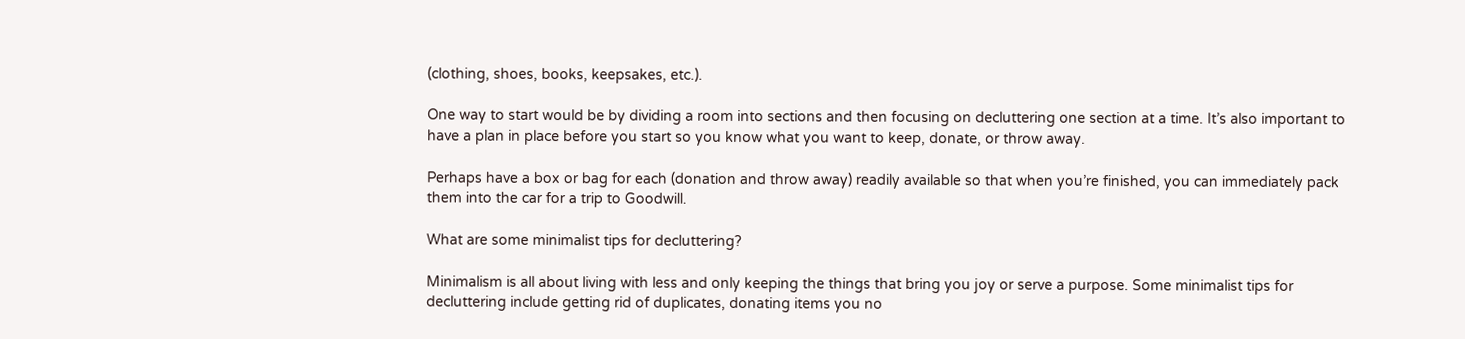(clothing, shoes, books, keepsakes, etc.).

One way to start would be by dividing a room into sections and then focusing on decluttering one section at a time. It’s also important to have a plan in place before you start so you know what you want to keep, donate, or throw away.

Perhaps have a box or bag for each (donation and throw away) readily available so that when you’re finished, you can immediately pack them into the car for a trip to Goodwill.

What are some minimalist tips for decluttering?

Minimalism is all about living with less and only keeping the things that bring you joy or serve a purpose. Some minimalist tips for decluttering include getting rid of duplicates, donating items you no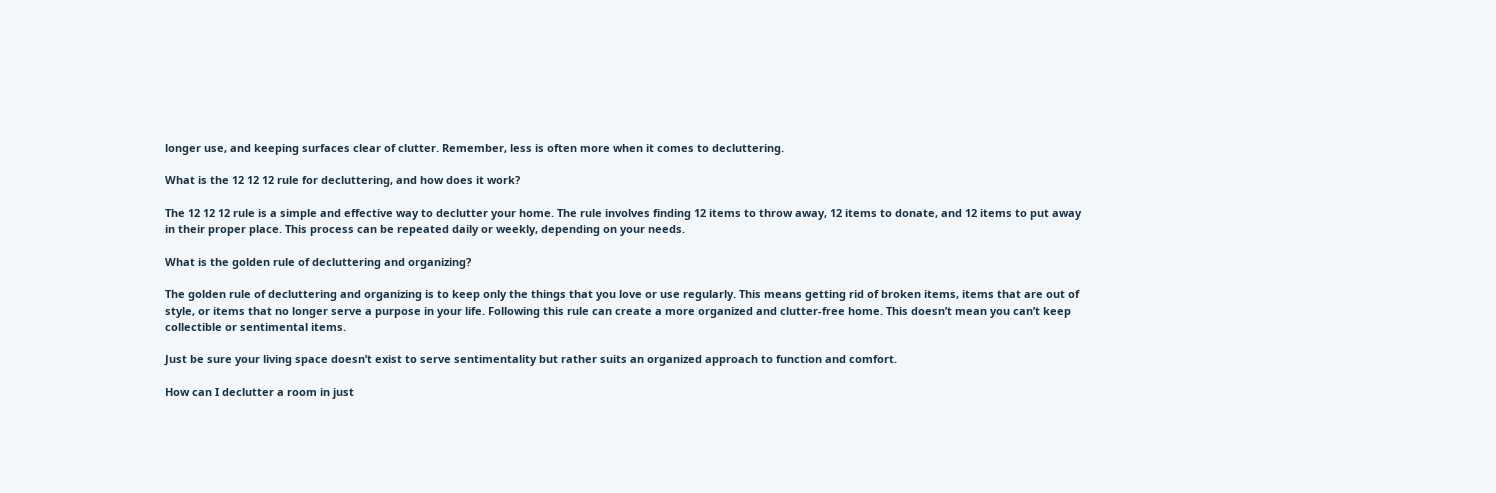longer use, and keeping surfaces clear of clutter. Remember, less is often more when it comes to decluttering.

What is the 12 12 12 rule for decluttering, and how does it work?

The 12 12 12 rule is a simple and effective way to declutter your home. The rule involves finding 12 items to throw away, 12 items to donate, and 12 items to put away in their proper place. This process can be repeated daily or weekly, depending on your needs.

What is the golden rule of decluttering and organizing?

The golden rule of decluttering and organizing is to keep only the things that you love or use regularly. This means getting rid of broken items, items that are out of style, or items that no longer serve a purpose in your life. Following this rule can create a more organized and clutter-free home. This doesn’t mean you can’t keep collectible or sentimental items.

Just be sure your living space doesn’t exist to serve sentimentality but rather suits an organized approach to function and comfort.

How can I declutter a room in just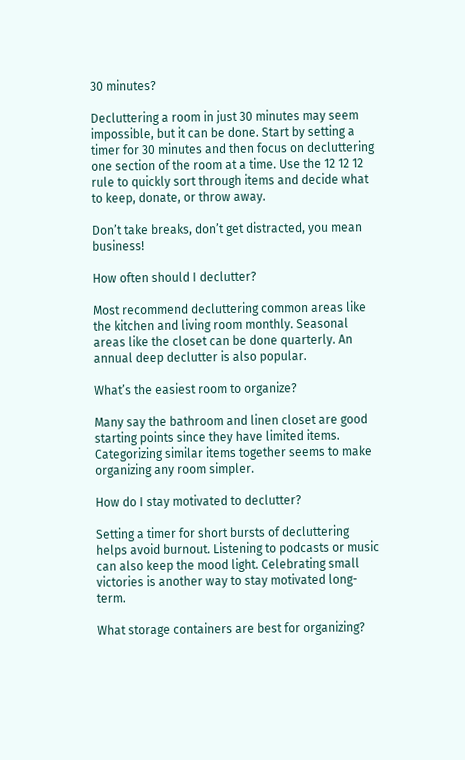30 minutes?

Decluttering a room in just 30 minutes may seem impossible, but it can be done. Start by setting a timer for 30 minutes and then focus on decluttering one section of the room at a time. Use the 12 12 12 rule to quickly sort through items and decide what to keep, donate, or throw away.

Don’t take breaks, don’t get distracted, you mean business!

How often should I declutter?

Most recommend decluttering common areas like the kitchen and living room monthly. Seasonal areas like the closet can be done quarterly. An annual deep declutter is also popular.

What’s the easiest room to organize?

Many say the bathroom and linen closet are good starting points since they have limited items. Categorizing similar items together seems to make organizing any room simpler.

How do I stay motivated to declutter?

Setting a timer for short bursts of decluttering helps avoid burnout. Listening to podcasts or music can also keep the mood light. Celebrating small victories is another way to stay motivated long-term.

What storage containers are best for organizing?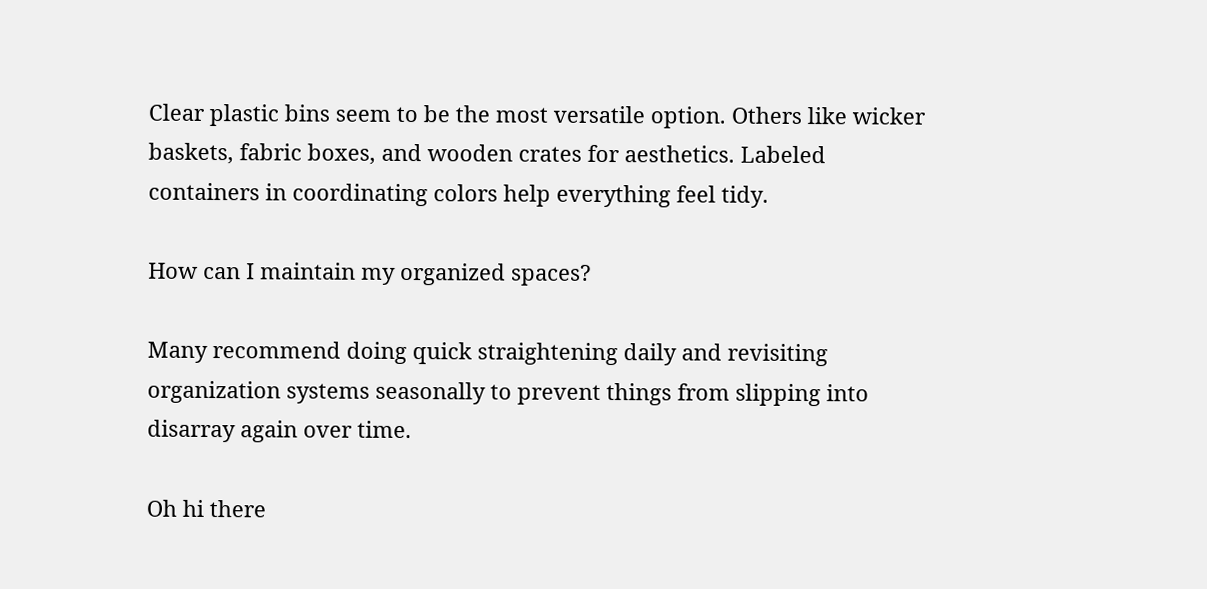Clear plastic bins seem to be the most versatile option. Others like wicker baskets, fabric boxes, and wooden crates for aesthetics. Labeled containers in coordinating colors help everything feel tidy.

How can I maintain my organized spaces?

Many recommend doing quick straightening daily and revisiting organization systems seasonally to prevent things from slipping into disarray again over time.

Oh hi there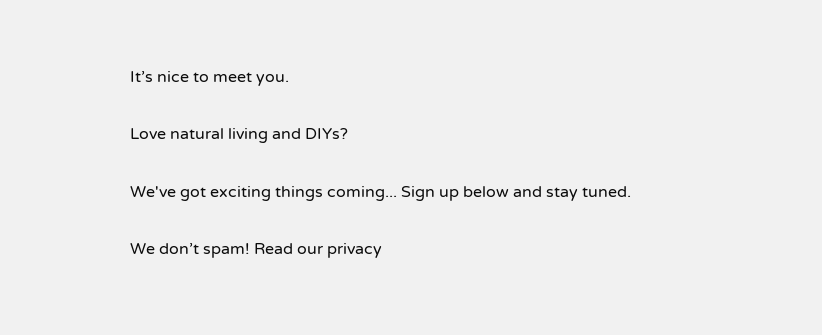It’s nice to meet you.

Love natural living and DIYs?

We've got exciting things coming... Sign up below and stay tuned.

We don’t spam! Read our privacy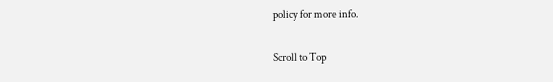policy for more info.

Scroll to Top